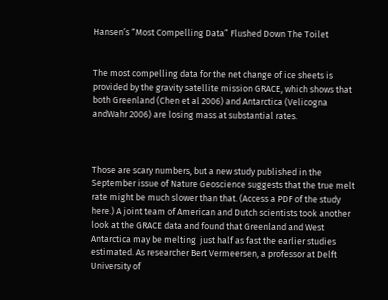Hansen’s “Most Compelling Data” Flushed Down The Toilet


The most compelling data for the net change of ice sheets is provided by the gravity satellite mission GRACE, which shows that both Greenland (Chen et al 2006) and Antarctica (Velicogna andWahr 2006) are losing mass at substantial rates.



Those are scary numbers, but a new study published in the September issue of Nature Geoscience suggests that the true melt rate might be much slower than that. (Access a PDF of the study here.) A joint team of American and Dutch scientists took another look at the GRACE data and found that Greenland and West Antarctica may be melting  just half as fast the earlier studies estimated. As researcher Bert Vermeersen, a professor at Delft University of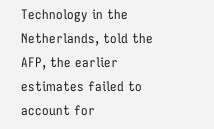Technology in the Netherlands, told the AFP, the earlier estimates failed to account for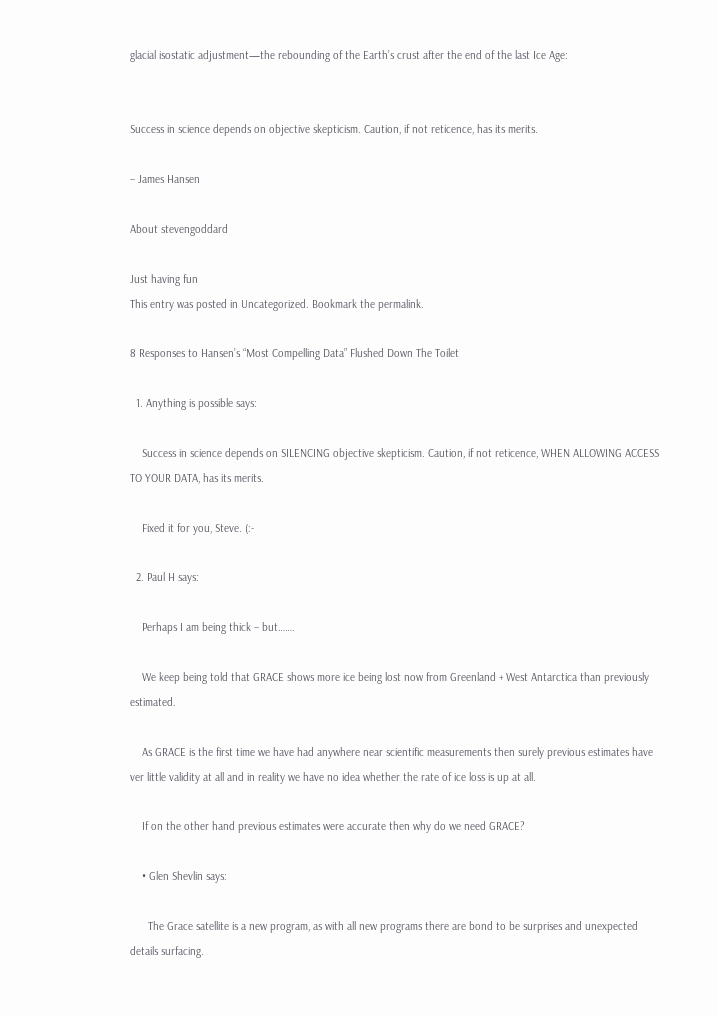glacial isostatic adjustment—the rebounding of the Earth’s crust after the end of the last Ice Age:


Success in science depends on objective skepticism. Caution, if not reticence, has its merits.

– James Hansen

About stevengoddard

Just having fun
This entry was posted in Uncategorized. Bookmark the permalink.

8 Responses to Hansen’s “Most Compelling Data” Flushed Down The Toilet

  1. Anything is possible says:

    Success in science depends on SILENCING objective skepticism. Caution, if not reticence, WHEN ALLOWING ACCESS TO YOUR DATA, has its merits.

    Fixed it for you, Steve. (:-

  2. Paul H says:

    Perhaps I am being thick – but…….

    We keep being told that GRACE shows more ice being lost now from Greenland + West Antarctica than previously estimated.

    As GRACE is the first time we have had anywhere near scientific measurements then surely previous estimates have ver little validity at all and in reality we have no idea whether the rate of ice loss is up at all.

    If on the other hand previous estimates were accurate then why do we need GRACE?

    • Glen Shevlin says:

      The Grace satellite is a new program, as with all new programs there are bond to be surprises and unexpected details surfacing.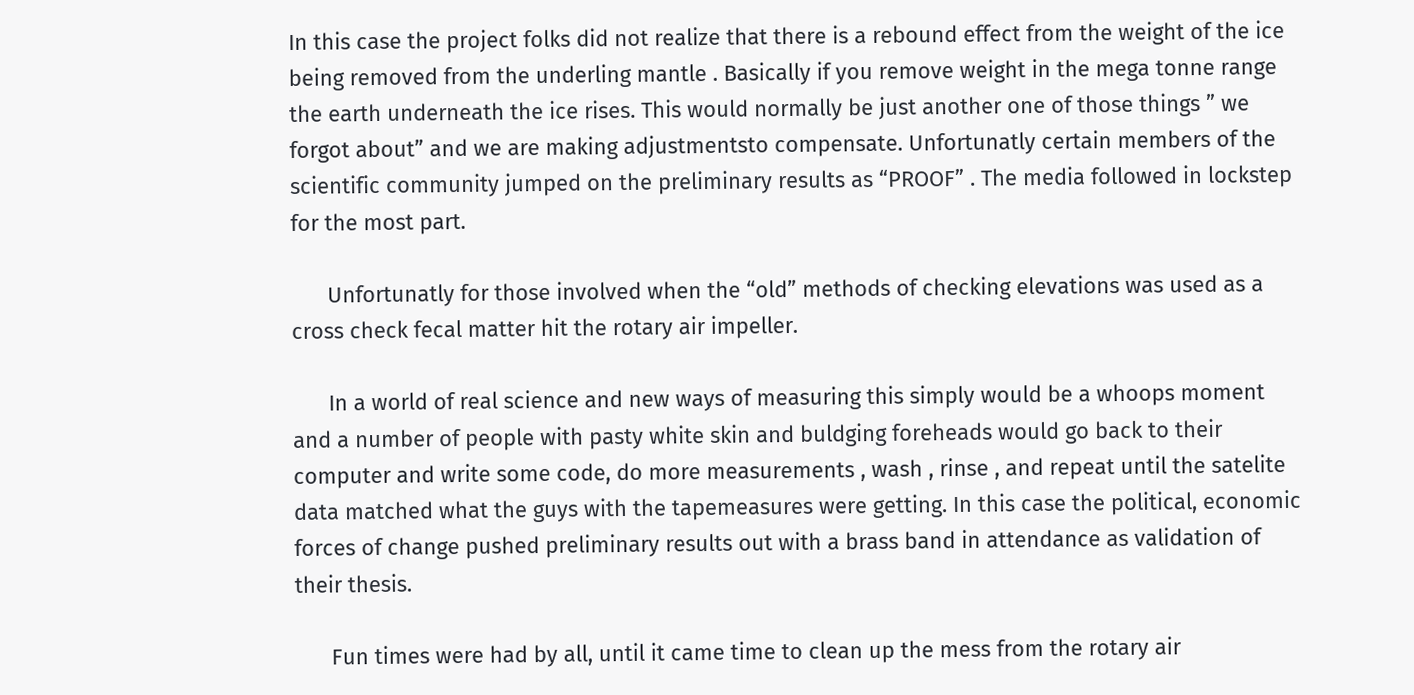In this case the project folks did not realize that there is a rebound effect from the weight of the ice being removed from the underling mantle . Basically if you remove weight in the mega tonne range the earth underneath the ice rises. This would normally be just another one of those things ” we forgot about” and we are making adjustmentsto compensate. Unfortunatly certain members of the scientific community jumped on the preliminary results as “PROOF” . The media followed in lockstep for the most part.

      Unfortunatly for those involved when the “old” methods of checking elevations was used as a cross check fecal matter hit the rotary air impeller.

      In a world of real science and new ways of measuring this simply would be a whoops moment and a number of people with pasty white skin and buldging foreheads would go back to their computer and write some code, do more measurements , wash , rinse , and repeat until the satelite data matched what the guys with the tapemeasures were getting. In this case the political, economic forces of change pushed preliminary results out with a brass band in attendance as validation of their thesis.

      Fun times were had by all, until it came time to clean up the mess from the rotary air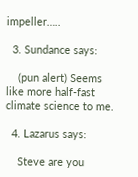impeller…..

  3. Sundance says:

    (pun alert) Seems like more half-fast climate science to me.

  4. Lazarus says:

    Steve are you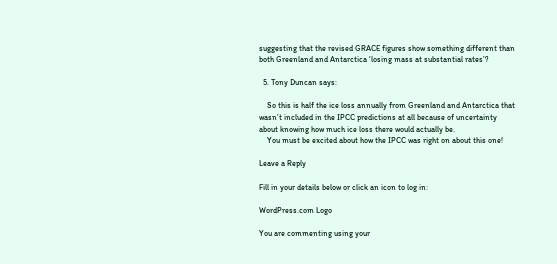suggesting that the revised GRACE figures show something different than both Greenland and Antarctica ‘losing mass at substantial rates’?

  5. Tony Duncan says:

    So this is half the ice loss annually from Greenland and Antarctica that wasn’t included in the IPCC predictions at all because of uncertainty about knowing how much ice loss there would actually be.
    You must be excited about how the IPCC was right on about this one!

Leave a Reply

Fill in your details below or click an icon to log in:

WordPress.com Logo

You are commenting using your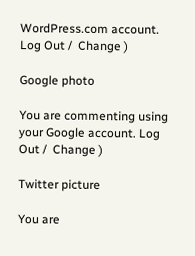WordPress.com account. Log Out /  Change )

Google photo

You are commenting using your Google account. Log Out /  Change )

Twitter picture

You are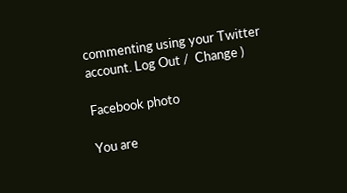commenting using your Twitter account. Log Out /  Change )

Facebook photo

You are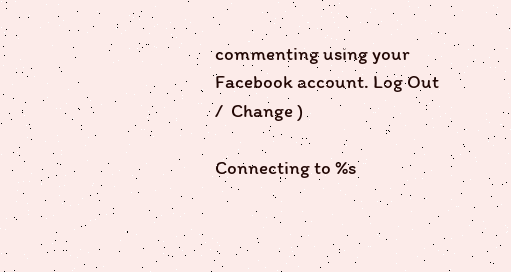commenting using your Facebook account. Log Out /  Change )

Connecting to %s